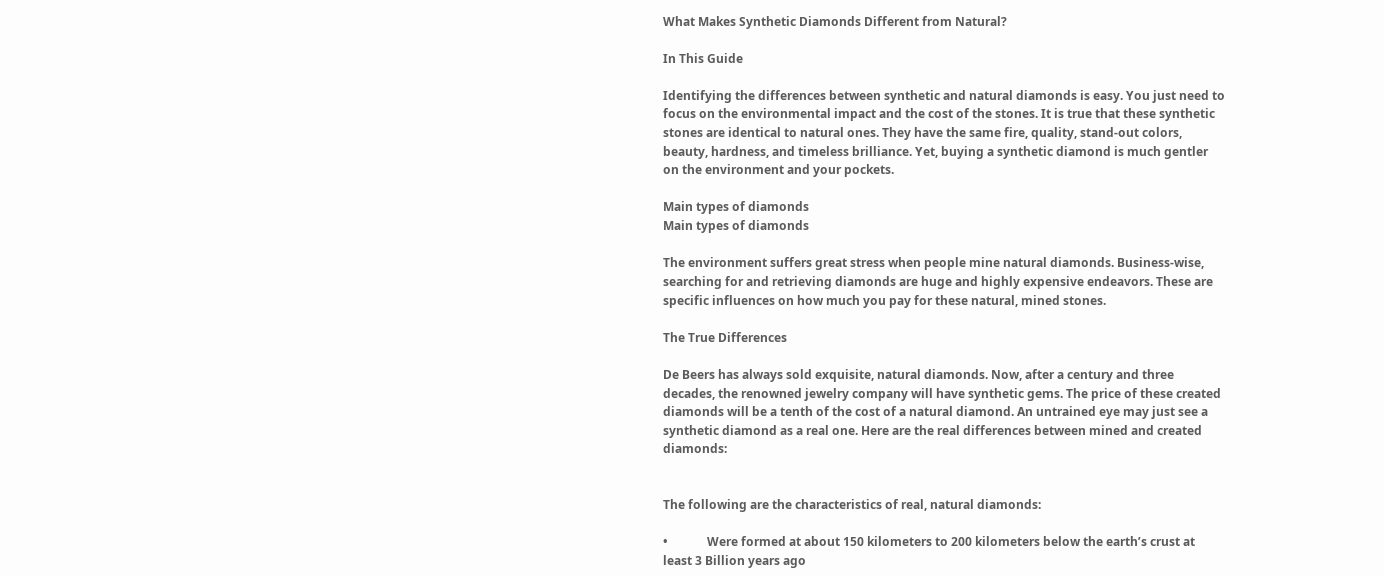What Makes Synthetic Diamonds Different from Natural?

In This Guide

Identifying the differences between synthetic and natural diamonds is easy. You just need to focus on the environmental impact and the cost of the stones. It is true that these synthetic stones are identical to natural ones. They have the same fire, quality, stand-out colors, beauty, hardness, and timeless brilliance. Yet, buying a synthetic diamond is much gentler on the environment and your pockets.

Main types of diamonds
Main types of diamonds

The environment suffers great stress when people mine natural diamonds. Business-wise, searching for and retrieving diamonds are huge and highly expensive endeavors. These are specific influences on how much you pay for these natural, mined stones.

The True Differences

De Beers has always sold exquisite, natural diamonds. Now, after a century and three decades, the renowned jewelry company will have synthetic gems. The price of these created diamonds will be a tenth of the cost of a natural diamond. An untrained eye may just see a synthetic diamond as a real one. Here are the real differences between mined and created diamonds:


The following are the characteristics of real, natural diamonds:

•             Were formed at about 150 kilometers to 200 kilometers below the earth’s crust at least 3 Billion years ago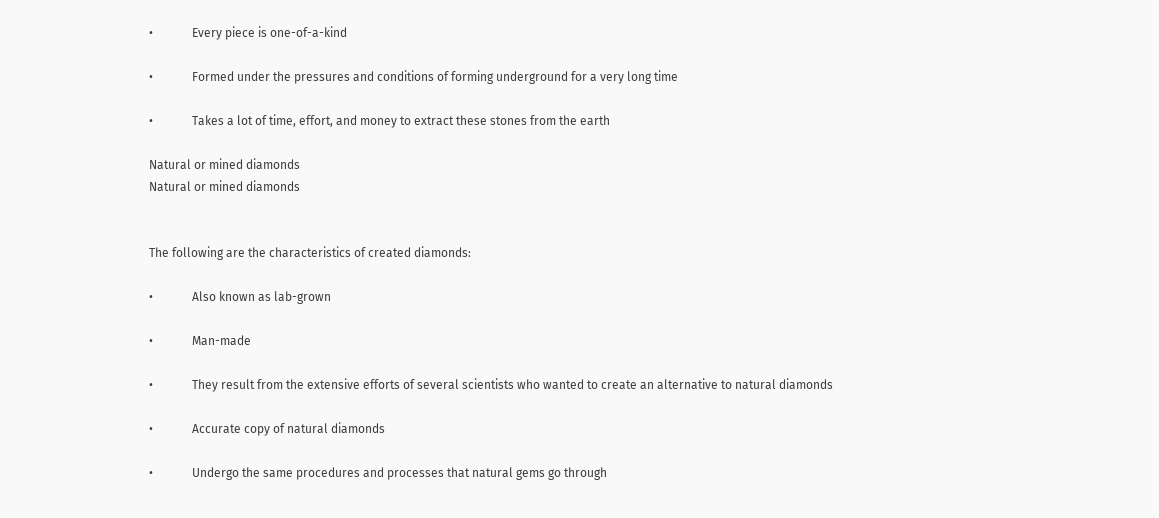•             Every piece is one-of-a-kind

•             Formed under the pressures and conditions of forming underground for a very long time

•             Takes a lot of time, effort, and money to extract these stones from the earth

Natural or mined diamonds
Natural or mined diamonds


The following are the characteristics of created diamonds:

•             Also known as lab-grown

•             Man-made

•             They result from the extensive efforts of several scientists who wanted to create an alternative to natural diamonds

•             Accurate copy of natural diamonds

•             Undergo the same procedures and processes that natural gems go through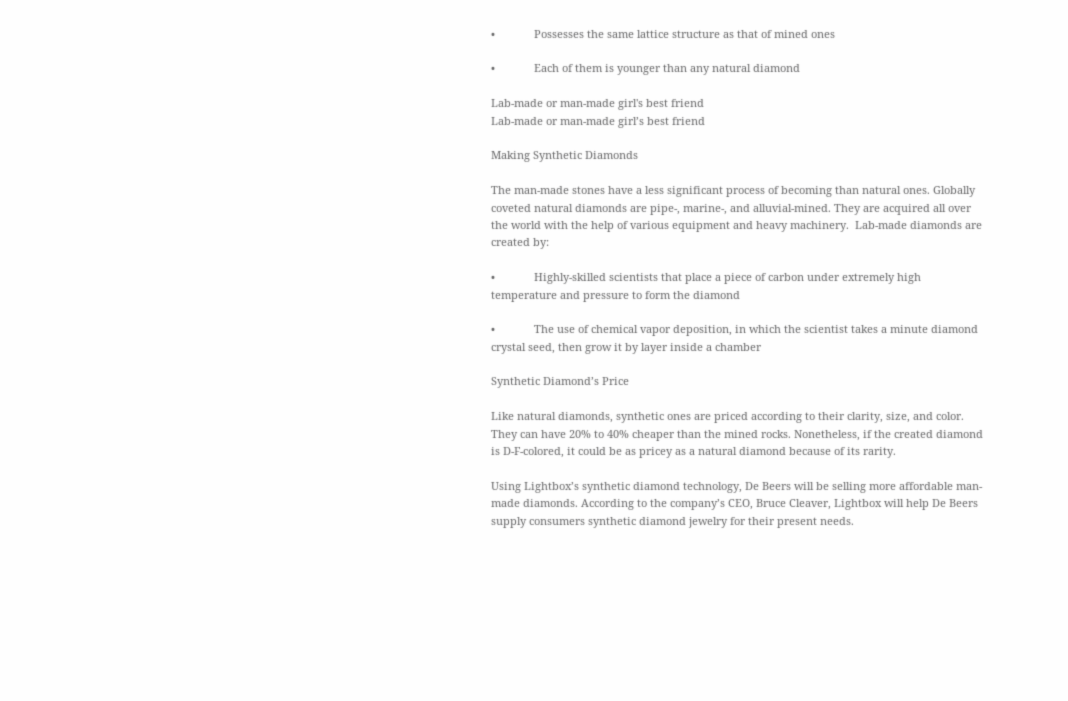•             Possesses the same lattice structure as that of mined ones

•             Each of them is younger than any natural diamond

Lab-made or man-made girl's best friend
Lab-made or man-made girl’s best friend

Making Synthetic Diamonds

The man-made stones have a less significant process of becoming than natural ones. Globally coveted natural diamonds are pipe-, marine-, and alluvial-mined. They are acquired all over the world with the help of various equipment and heavy machinery.  Lab-made diamonds are created by:

•             Highly-skilled scientists that place a piece of carbon under extremely high temperature and pressure to form the diamond

•             The use of chemical vapor deposition, in which the scientist takes a minute diamond crystal seed, then grow it by layer inside a chamber

Synthetic Diamond’s Price

Like natural diamonds, synthetic ones are priced according to their clarity, size, and color. They can have 20% to 40% cheaper than the mined rocks. Nonetheless, if the created diamond is D-F-colored, it could be as pricey as a natural diamond because of its rarity.

Using Lightbox’s synthetic diamond technology, De Beers will be selling more affordable man-made diamonds. According to the company’s CEO, Bruce Cleaver, Lightbox will help De Beers supply consumers synthetic diamond jewelry for their present needs.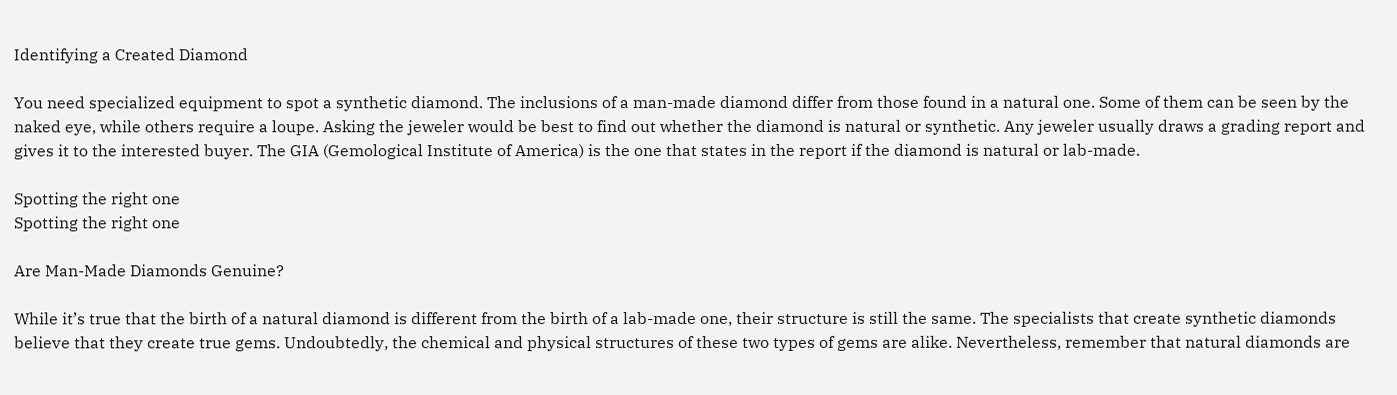Identifying a Created Diamond

You need specialized equipment to spot a synthetic diamond. The inclusions of a man-made diamond differ from those found in a natural one. Some of them can be seen by the naked eye, while others require a loupe. Asking the jeweler would be best to find out whether the diamond is natural or synthetic. Any jeweler usually draws a grading report and gives it to the interested buyer. The GIA (Gemological Institute of America) is the one that states in the report if the diamond is natural or lab-made.

Spotting the right one
Spotting the right one

Are Man-Made Diamonds Genuine?

While it’s true that the birth of a natural diamond is different from the birth of a lab-made one, their structure is still the same. The specialists that create synthetic diamonds believe that they create true gems. Undoubtedly, the chemical and physical structures of these two types of gems are alike. Nevertheless, remember that natural diamonds are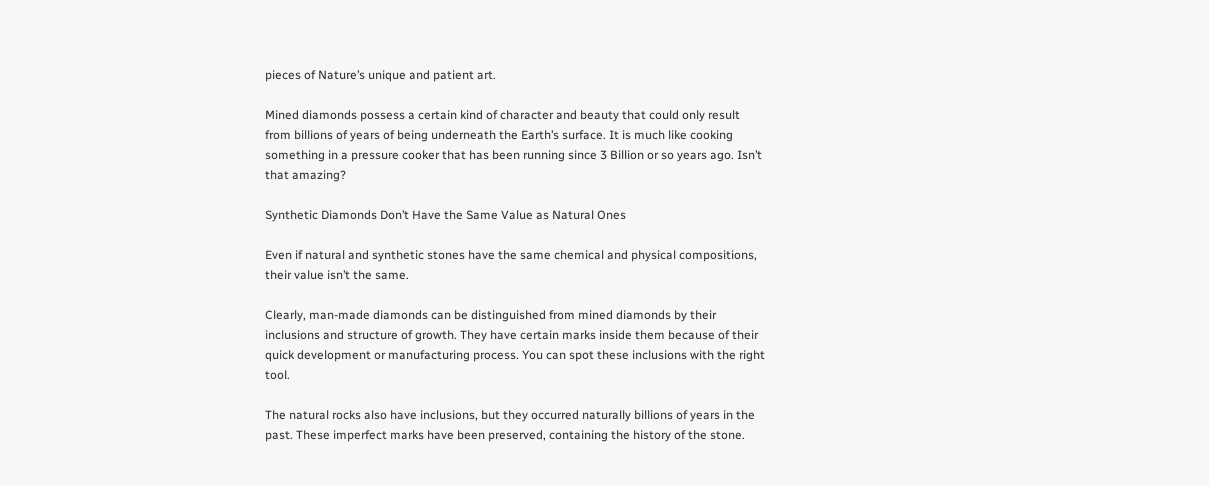pieces of Nature’s unique and patient art.

Mined diamonds possess a certain kind of character and beauty that could only result from billions of years of being underneath the Earth’s surface. It is much like cooking something in a pressure cooker that has been running since 3 Billion or so years ago. Isn’t that amazing?

Synthetic Diamonds Don’t Have the Same Value as Natural Ones

Even if natural and synthetic stones have the same chemical and physical compositions, their value isn’t the same.

Clearly, man-made diamonds can be distinguished from mined diamonds by their inclusions and structure of growth. They have certain marks inside them because of their quick development or manufacturing process. You can spot these inclusions with the right tool.

The natural rocks also have inclusions, but they occurred naturally billions of years in the past. These imperfect marks have been preserved, containing the history of the stone.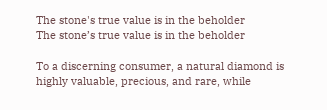The stone's true value is in the beholder
The stone’s true value is in the beholder

To a discerning consumer, a natural diamond is highly valuable, precious, and rare, while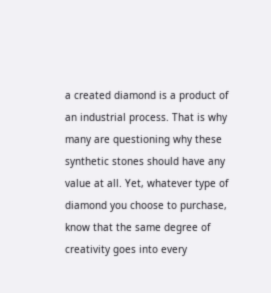a created diamond is a product of an industrial process. That is why many are questioning why these synthetic stones should have any value at all. Yet, whatever type of diamond you choose to purchase, know that the same degree of creativity goes into every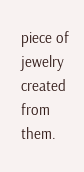piece of jewelry created from them.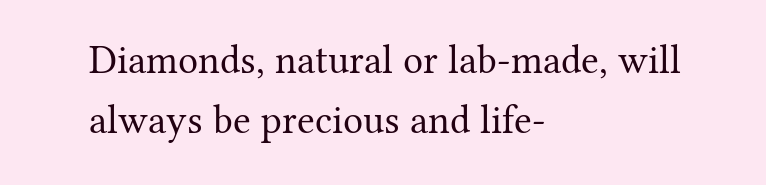Diamonds, natural or lab-made, will always be precious and life-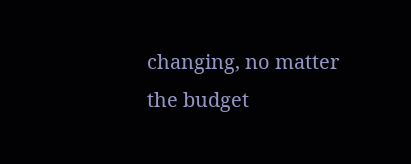changing, no matter the budget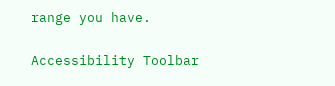range you have.

Accessibility Toolbar